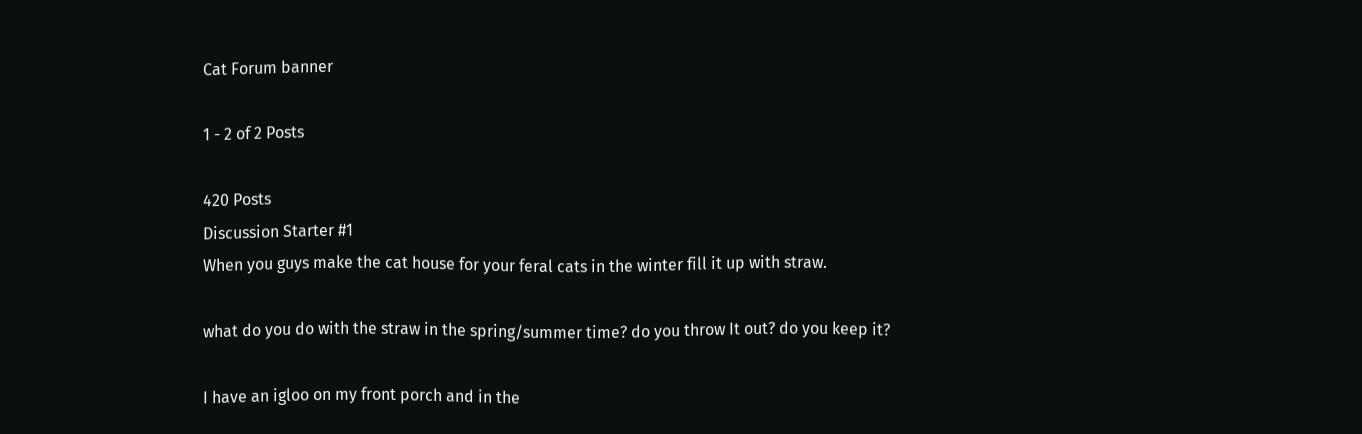Cat Forum banner

1 - 2 of 2 Posts

420 Posts
Discussion Starter #1
When you guys make the cat house for your feral cats in the winter fill it up with straw.

what do you do with the straw in the spring/summer time? do you throw It out? do you keep it?

I have an igloo on my front porch and in the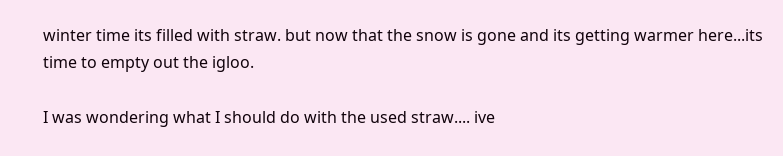winter time its filled with straw. but now that the snow is gone and its getting warmer here...its time to empty out the igloo.

I was wondering what I should do with the used straw.... ive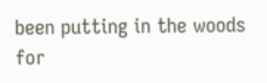been putting in the woods for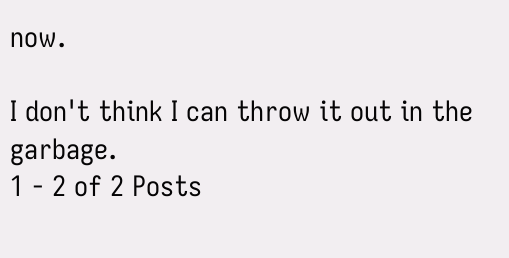now.

I don't think I can throw it out in the garbage.
1 - 2 of 2 Posts